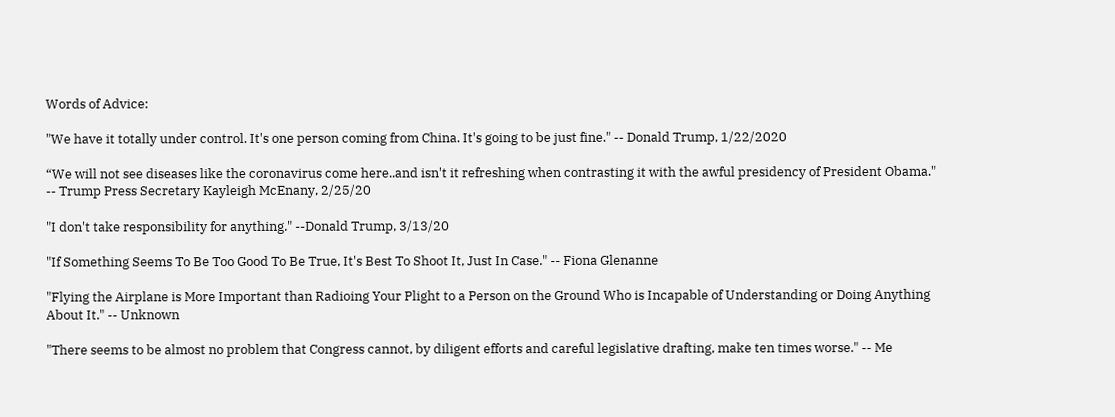Words of Advice:

"We have it totally under control. It's one person coming from China. It's going to be just fine." -- Donald Trump, 1/22/2020

“We will not see diseases like the coronavirus come here..and isn't it refreshing when contrasting it with the awful presidency of President Obama."
-- Trump Press Secretary Kayleigh McEnany, 2/25/20

"I don't take responsibility for anything." --Donald Trump, 3/13/20

"If Something Seems To Be Too Good To Be True, It's Best To Shoot It, Just In Case." -- Fiona Glenanne

"Flying the Airplane is More Important than Radioing Your Plight to a Person on the Ground Who is Incapable of Understanding or Doing Anything About It." -- Unknown

"There seems to be almost no problem that Congress cannot, by diligent efforts and careful legislative drafting, make ten times worse." -- Me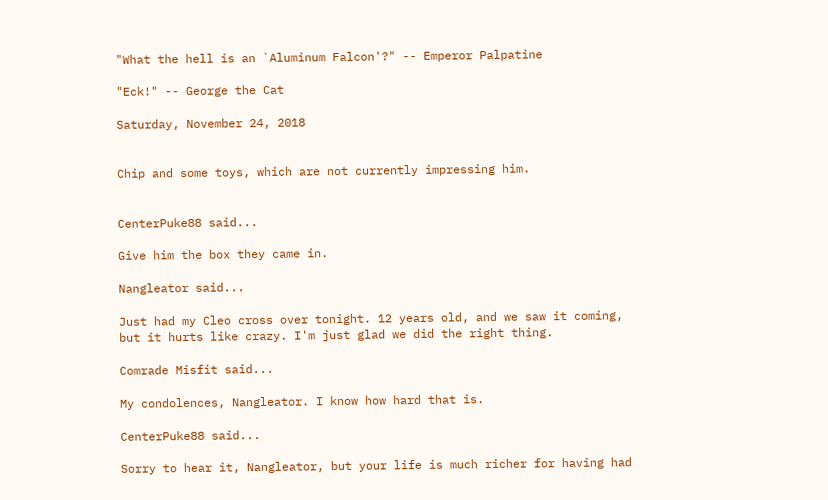"What the hell is an `Aluminum Falcon'?" -- Emperor Palpatine

"Eck!" -- George the Cat

Saturday, November 24, 2018


Chip and some toys, which are not currently impressing him.


CenterPuke88 said...

Give him the box they came in.

Nangleator said...

Just had my Cleo cross over tonight. 12 years old, and we saw it coming, but it hurts like crazy. I'm just glad we did the right thing.

Comrade Misfit said...

My condolences, Nangleator. I know how hard that is.

CenterPuke88 said...

Sorry to hear it, Nangleator, but your life is much richer for having had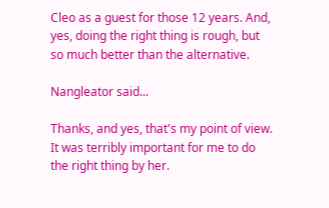Cleo as a guest for those 12 years. And, yes, doing the right thing is rough, but so much better than the alternative.

Nangleator said...

Thanks, and yes, that's my point of view. It was terribly important for me to do the right thing by her.